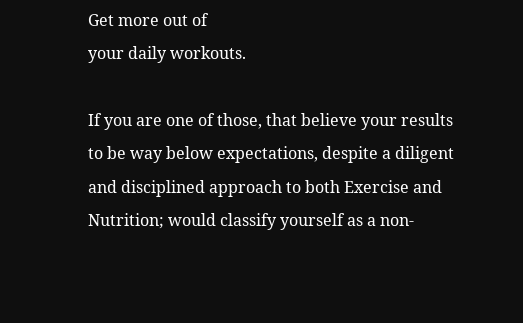Get more out of
your daily workouts.

If you are one of those, that believe your results to be way below expectations, despite a diligent and disciplined approach to both Exercise and Nutrition; would classify yourself as a non-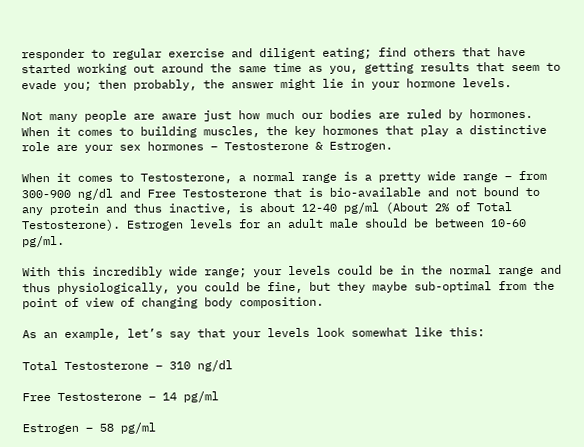responder to regular exercise and diligent eating; find others that have started working out around the same time as you, getting results that seem to evade you; then probably, the answer might lie in your hormone levels.

Not many people are aware just how much our bodies are ruled by hormones. When it comes to building muscles, the key hormones that play a distinctive role are your sex hormones – Testosterone & Estrogen.

When it comes to Testosterone, a normal range is a pretty wide range – from 300-900 ng/dl and Free Testosterone that is bio-available and not bound to any protein and thus inactive, is about 12-40 pg/ml (About 2% of Total Testosterone). Estrogen levels for an adult male should be between 10-60 pg/ml.

With this incredibly wide range; your levels could be in the normal range and thus physiologically, you could be fine, but they maybe sub-optimal from the point of view of changing body composition.

As an example, let’s say that your levels look somewhat like this:

Total Testosterone – 310 ng/dl

Free Testosterone – 14 pg/ml

Estrogen – 58 pg/ml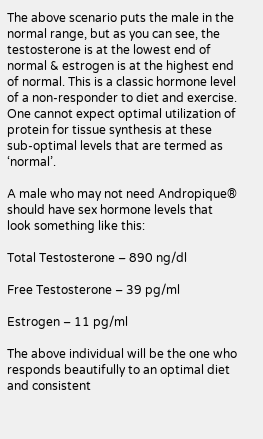The above scenario puts the male in the normal range, but as you can see, the testosterone is at the lowest end of normal & estrogen is at the highest end of normal. This is a classic hormone level of a non-responder to diet and exercise. One cannot expect optimal utilization of protein for tissue synthesis at these sub-optimal levels that are termed as ‘normal’.

A male who may not need Andropique® should have sex hormone levels that look something like this:

Total Testosterone – 890 ng/dl

Free Testosterone – 39 pg/ml

Estrogen – 11 pg/ml

The above individual will be the one who responds beautifully to an optimal diet and consistent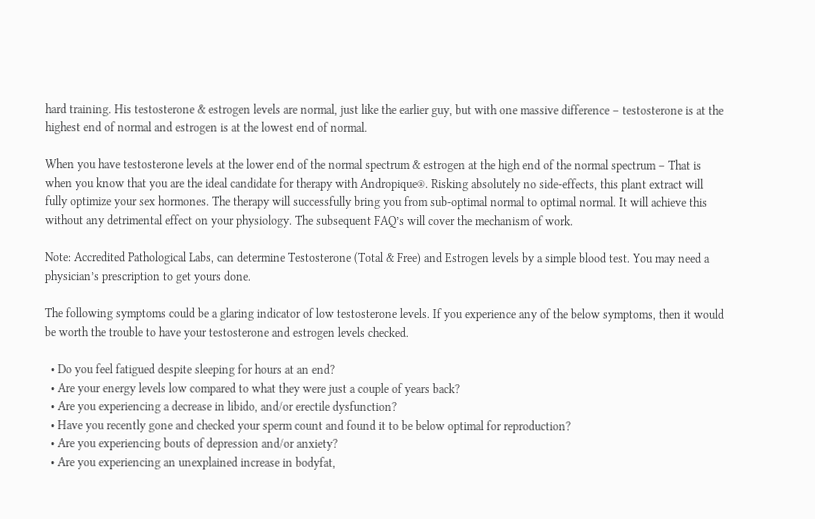hard training. His testosterone & estrogen levels are normal, just like the earlier guy, but with one massive difference – testosterone is at the highest end of normal and estrogen is at the lowest end of normal.

When you have testosterone levels at the lower end of the normal spectrum & estrogen at the high end of the normal spectrum – That is when you know that you are the ideal candidate for therapy with Andropique®. Risking absolutely no side-effects, this plant extract will fully optimize your sex hormones. The therapy will successfully bring you from sub-optimal normal to optimal normal. It will achieve this without any detrimental effect on your physiology. The subsequent FAQ’s will cover the mechanism of work.

Note: Accredited Pathological Labs, can determine Testosterone (Total & Free) and Estrogen levels by a simple blood test. You may need a physician’s prescription to get yours done.

The following symptoms could be a glaring indicator of low testosterone levels. If you experience any of the below symptoms, then it would be worth the trouble to have your testosterone and estrogen levels checked.

  • Do you feel fatigued despite sleeping for hours at an end?
  • Are your energy levels low compared to what they were just a couple of years back?
  • Are you experiencing a decrease in libido, and/or erectile dysfunction?
  • Have you recently gone and checked your sperm count and found it to be below optimal for reproduction?
  • Are you experiencing bouts of depression and/or anxiety?
  • Are you experiencing an unexplained increase in bodyfat,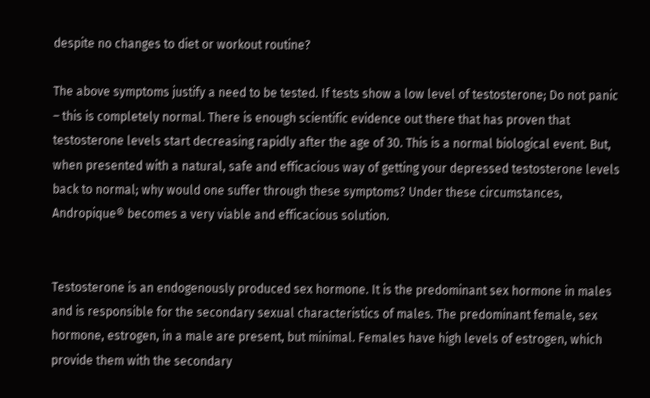despite no changes to diet or workout routine?

The above symptoms justify a need to be tested. If tests show a low level of testosterone; Do not panic – this is completely normal. There is enough scientific evidence out there that has proven that testosterone levels start decreasing rapidly after the age of 30. This is a normal biological event. But, when presented with a natural, safe and efficacious way of getting your depressed testosterone levels back to normal; why would one suffer through these symptoms? Under these circumstances, Andropique® becomes a very viable and efficacious solution.


Testosterone is an endogenously produced sex hormone. It is the predominant sex hormone in males and is responsible for the secondary sexual characteristics of males. The predominant female, sex hormone, estrogen, in a male are present, but minimal. Females have high levels of estrogen, which provide them with the secondary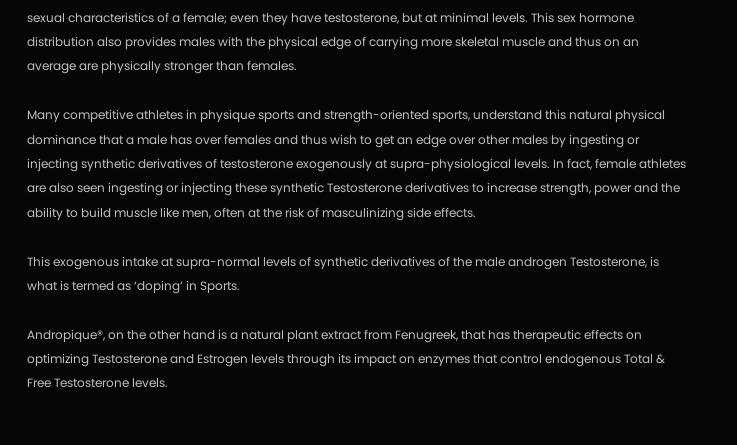sexual characteristics of a female; even they have testosterone, but at minimal levels. This sex hormone distribution also provides males with the physical edge of carrying more skeletal muscle and thus on an average are physically stronger than females.

Many competitive athletes in physique sports and strength-oriented sports, understand this natural physical dominance that a male has over females and thus wish to get an edge over other males by ingesting or injecting synthetic derivatives of testosterone exogenously at supra-physiological levels. In fact, female athletes are also seen ingesting or injecting these synthetic Testosterone derivatives to increase strength, power and the ability to build muscle like men, often at the risk of masculinizing side effects.

This exogenous intake at supra-normal levels of synthetic derivatives of the male androgen Testosterone, is what is termed as ‘doping’ in Sports.

Andropique®, on the other hand is a natural plant extract from Fenugreek, that has therapeutic effects on optimizing Testosterone and Estrogen levels through its impact on enzymes that control endogenous Total & Free Testosterone levels.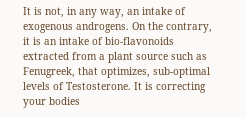It is not, in any way, an intake of exogenous androgens. On the contrary, it is an intake of bio-flavonoids extracted from a plant source such as Fenugreek, that optimizes, sub-optimal levels of Testosterone. It is correcting your bodies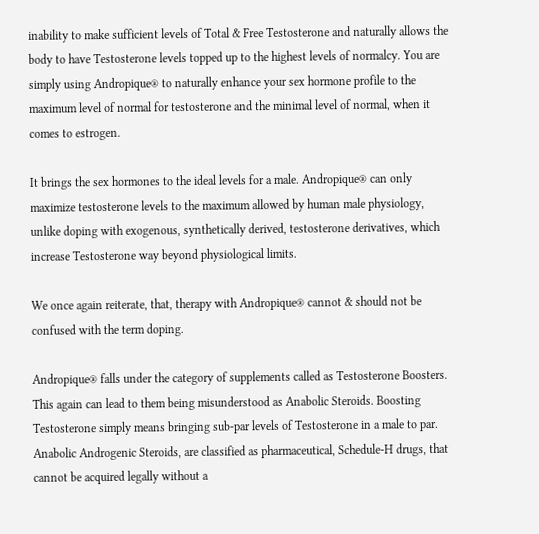inability to make sufficient levels of Total & Free Testosterone and naturally allows the body to have Testosterone levels topped up to the highest levels of normalcy. You are simply using Andropique® to naturally enhance your sex hormone profile to the maximum level of normal for testosterone and the minimal level of normal, when it comes to estrogen.

It brings the sex hormones to the ideal levels for a male. Andropique® can only maximize testosterone levels to the maximum allowed by human male physiology, unlike doping with exogenous, synthetically derived, testosterone derivatives, which increase Testosterone way beyond physiological limits.

We once again reiterate, that, therapy with Andropique® cannot & should not be confused with the term doping.

Andropique® falls under the category of supplements called as Testosterone Boosters. This again can lead to them being misunderstood as Anabolic Steroids. Boosting Testosterone simply means bringing sub-par levels of Testosterone in a male to par. Anabolic Androgenic Steroids, are classified as pharmaceutical, Schedule-H drugs, that cannot be acquired legally without a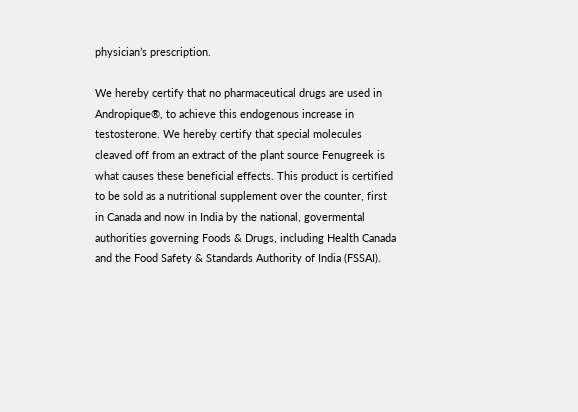physician’s prescription.

We hereby certify that no pharmaceutical drugs are used in Andropique®, to achieve this endogenous increase in testosterone. We hereby certify that special molecules cleaved off from an extract of the plant source Fenugreek is what causes these beneficial effects. This product is certified to be sold as a nutritional supplement over the counter, first in Canada and now in India by the national, govermental authorities governing Foods & Drugs, including Health Canada and the Food Safety & Standards Authority of India (FSSAI).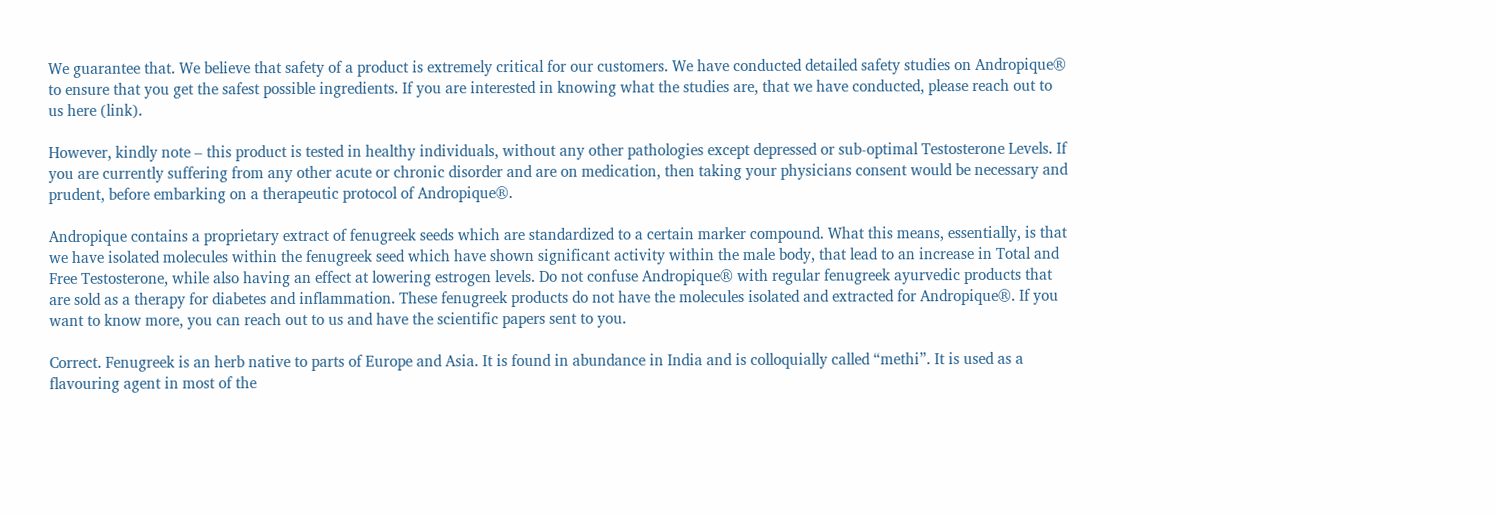We guarantee that. We believe that safety of a product is extremely critical for our customers. We have conducted detailed safety studies on Andropique® to ensure that you get the safest possible ingredients. If you are interested in knowing what the studies are, that we have conducted, please reach out to us here (link).

However, kindly note – this product is tested in healthy individuals, without any other pathologies except depressed or sub-optimal Testosterone Levels. If you are currently suffering from any other acute or chronic disorder and are on medication, then taking your physicians consent would be necessary and prudent, before embarking on a therapeutic protocol of Andropique®.

Andropique contains a proprietary extract of fenugreek seeds which are standardized to a certain marker compound. What this means, essentially, is that we have isolated molecules within the fenugreek seed which have shown significant activity within the male body, that lead to an increase in Total and Free Testosterone, while also having an effect at lowering estrogen levels. Do not confuse Andropique® with regular fenugreek ayurvedic products that are sold as a therapy for diabetes and inflammation. These fenugreek products do not have the molecules isolated and extracted for Andropique®. If you want to know more, you can reach out to us and have the scientific papers sent to you.

Correct. Fenugreek is an herb native to parts of Europe and Asia. It is found in abundance in India and is colloquially called “methi”. It is used as a flavouring agent in most of the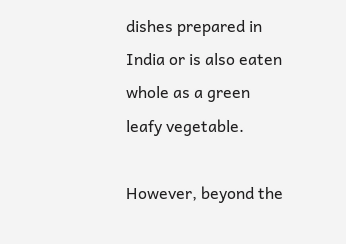dishes prepared in India or is also eaten whole as a green leafy vegetable.

However, beyond the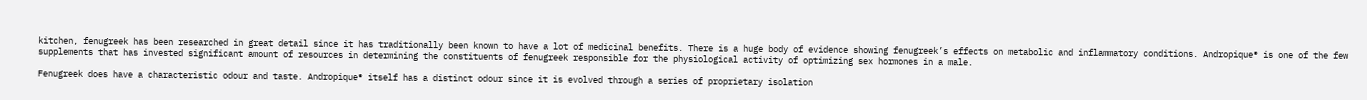kitchen, fenugreek has been researched in great detail since it has traditionally been known to have a lot of medicinal benefits. There is a huge body of evidence showing fenugreek’s effects on metabolic and inflammatory conditions. Andropique® is one of the few supplements that has invested significant amount of resources in determining the constituents of fenugreek responsible for the physiological activity of optimizing sex hormones in a male.

Fenugreek does have a characteristic odour and taste. Andropique® itself has a distinct odour since it is evolved through a series of proprietary isolation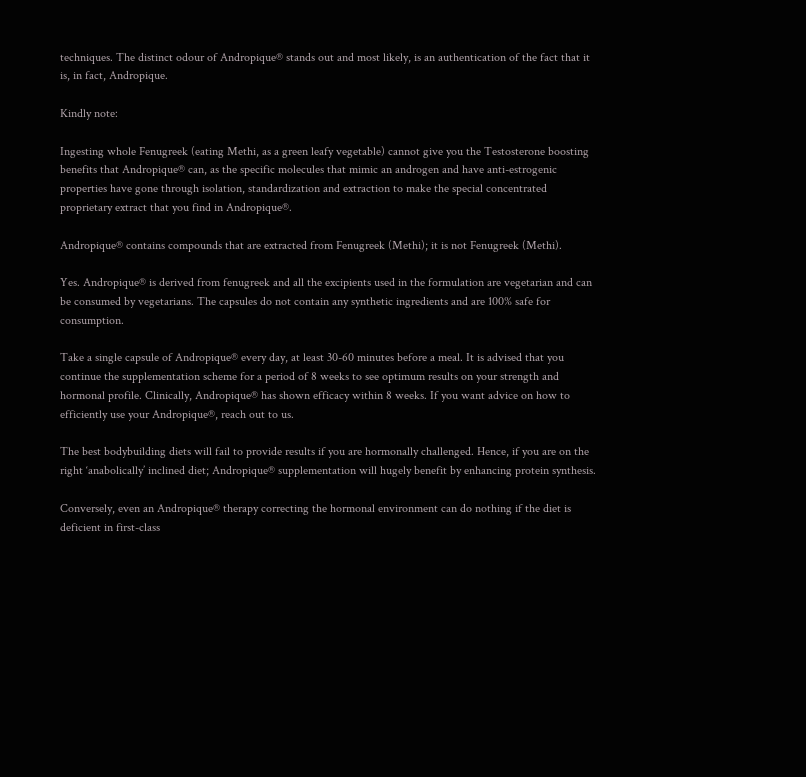techniques. The distinct odour of Andropique® stands out and most likely, is an authentication of the fact that it is, in fact, Andropique.

Kindly note:

Ingesting whole Fenugreek (eating Methi, as a green leafy vegetable) cannot give you the Testosterone boosting benefits that Andropique® can, as the specific molecules that mimic an androgen and have anti-estrogenic properties have gone through isolation, standardization and extraction to make the special concentrated proprietary extract that you find in Andropique®.

Andropique® contains compounds that are extracted from Fenugreek (Methi); it is not Fenugreek (Methi).

Yes. Andropique® is derived from fenugreek and all the excipients used in the formulation are vegetarian and can be consumed by vegetarians. The capsules do not contain any synthetic ingredients and are 100% safe for consumption.

Take a single capsule of Andropique® every day, at least 30-60 minutes before a meal. It is advised that you continue the supplementation scheme for a period of 8 weeks to see optimum results on your strength and hormonal profile. Clinically, Andropique® has shown efficacy within 8 weeks. If you want advice on how to efficiently use your Andropique®, reach out to us.

The best bodybuilding diets will fail to provide results if you are hormonally challenged. Hence, if you are on the right ‘anabolically’ inclined diet; Andropique® supplementation will hugely benefit by enhancing protein synthesis.

Conversely, even an Andropique® therapy correcting the hormonal environment can do nothing if the diet is deficient in first-class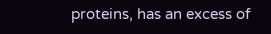proteins, has an excess of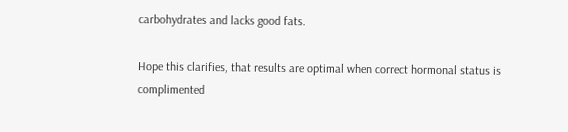carbohydrates and lacks good fats.

Hope this clarifies, that results are optimal when correct hormonal status is complimented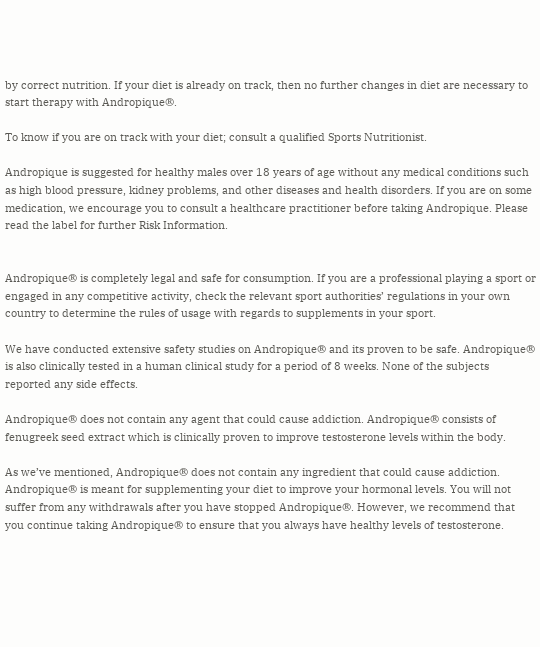by correct nutrition. If your diet is already on track, then no further changes in diet are necessary to start therapy with Andropique®.

To know if you are on track with your diet; consult a qualified Sports Nutritionist.

Andropique is suggested for healthy males over 18 years of age without any medical conditions such as high blood pressure, kidney problems, and other diseases and health disorders. If you are on some medication, we encourage you to consult a healthcare practitioner before taking Andropique. Please read the label for further Risk Information.


Andropique® is completely legal and safe for consumption. If you are a professional playing a sport or engaged in any competitive activity, check the relevant sport authorities’ regulations in your own country to determine the rules of usage with regards to supplements in your sport.

We have conducted extensive safety studies on Andropique® and its proven to be safe. Andropique® is also clinically tested in a human clinical study for a period of 8 weeks. None of the subjects reported any side effects.

Andropique® does not contain any agent that could cause addiction. Andropique® consists of fenugreek seed extract which is clinically proven to improve testosterone levels within the body.

As we’ve mentioned, Andropique® does not contain any ingredient that could cause addiction. Andropique® is meant for supplementing your diet to improve your hormonal levels. You will not suffer from any withdrawals after you have stopped Andropique®. However, we recommend that you continue taking Andropique® to ensure that you always have healthy levels of testosterone.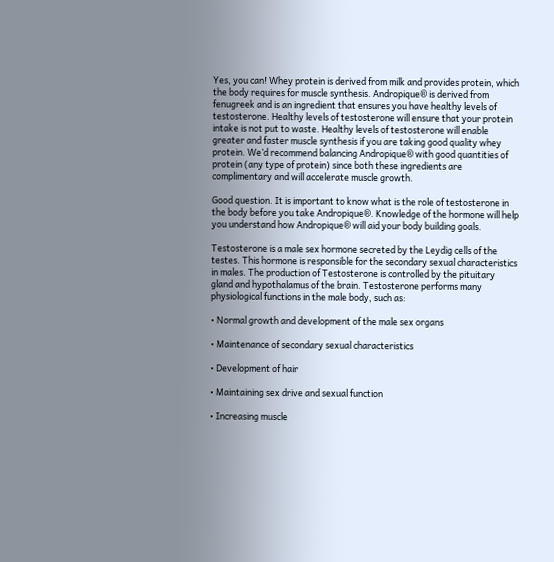Yes, you can! Whey protein is derived from milk and provides protein, which the body requires for muscle synthesis. Andropique® is derived from fenugreek and is an ingredient that ensures you have healthy levels of testosterone. Healthy levels of testosterone will ensure that your protein intake is not put to waste. Healthy levels of testosterone will enable greater and faster muscle synthesis if you are taking good quality whey protein. We’d recommend balancing Andropique® with good quantities of protein (any type of protein) since both these ingredients are complimentary and will accelerate muscle growth.

Good question. It is important to know what is the role of testosterone in the body before you take Andropique®. Knowledge of the hormone will help you understand how Andropique® will aid your body building goals.

Testosterone is a male sex hormone secreted by the Leydig cells of the testes. This hormone is responsible for the secondary sexual characteristics in males. The production of Testosterone is controlled by the pituitary gland and hypothalamus of the brain. Testosterone performs many physiological functions in the male body, such as:

• Normal growth and development of the male sex organs

• Maintenance of secondary sexual characteristics

• Development of hair

• Maintaining sex drive and sexual function

• Increasing muscle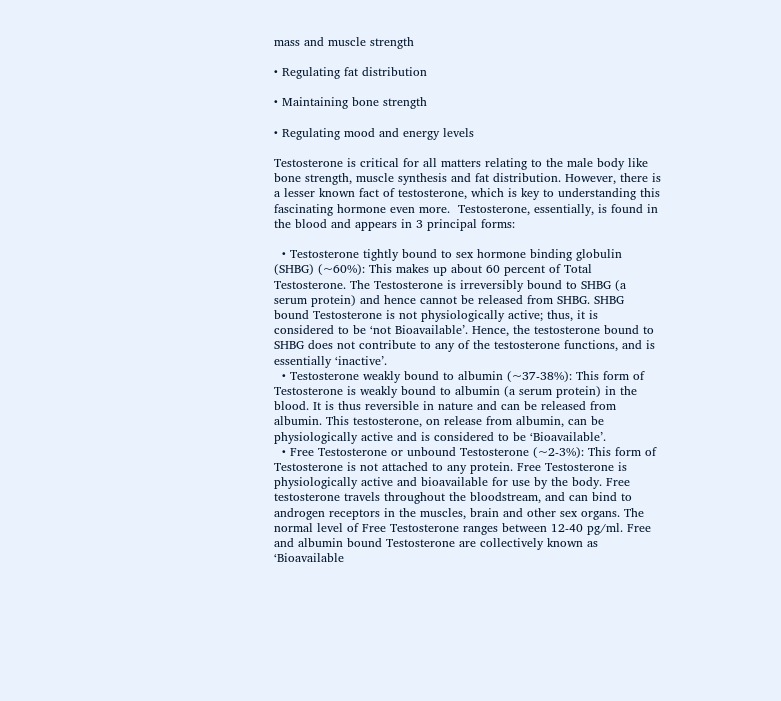mass and muscle strength

• Regulating fat distribution

• Maintaining bone strength

• Regulating mood and energy levels

Testosterone is critical for all matters relating to the male body like bone strength, muscle synthesis and fat distribution. However, there is a lesser known fact of testosterone, which is key to understanding this fascinating hormone even more.  Testosterone, essentially, is found in the blood and appears in 3 principal forms:

  • Testosterone tightly bound to sex hormone binding globulin (SHBG) (~60%): This makes up about 60 percent of Total Testosterone. The Testosterone is irreversibly bound to SHBG (a serum protein) and hence cannot be released from SHBG. SHBG bound Testosterone is not physiologically active; thus, it is considered to be ‘not Bioavailable’. Hence, the testosterone bound to SHBG does not contribute to any of the testosterone functions, and is essentially ‘inactive’.
  • Testosterone weakly bound to albumin (~37-38%): This form of Testosterone is weakly bound to albumin (a serum protein) in the blood. It is thus reversible in nature and can be released from albumin. This testosterone, on release from albumin, can be physiologically active and is considered to be ‘Bioavailable’.
  • Free Testosterone or unbound Testosterone (~2-3%): This form of Testosterone is not attached to any protein. Free Testosterone is physiologically active and bioavailable for use by the body. Free testosterone travels throughout the bloodstream, and can bind to androgen receptors in the muscles, brain and other sex organs. The normal level of Free Testosterone ranges between 12-40 pg/ml. Free and albumin bound Testosterone are collectively known as ‘Bioavailable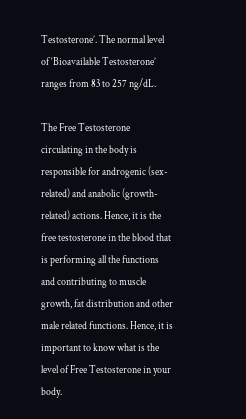Testosterone’. The normal level of ‘Bioavailable Testosterone’ ranges from 83 to 257 ng/dL.

The Free Testosterone circulating in the body is responsible for androgenic (sex-related) and anabolic (growth-related) actions. Hence, it is the free testosterone in the blood that is performing all the functions and contributing to muscle growth, fat distribution and other male related functions. Hence, it is important to know what is the level of Free Testosterone in your body.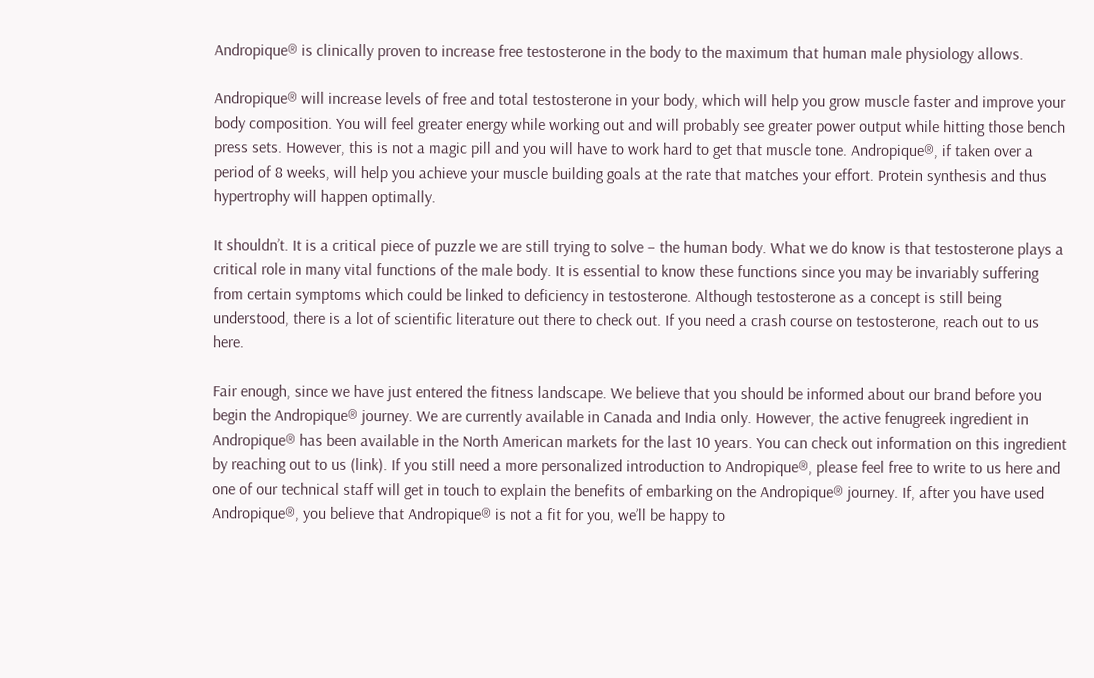Andropique® is clinically proven to increase free testosterone in the body to the maximum that human male physiology allows.

Andropique® will increase levels of free and total testosterone in your body, which will help you grow muscle faster and improve your body composition. You will feel greater energy while working out and will probably see greater power output while hitting those bench press sets. However, this is not a magic pill and you will have to work hard to get that muscle tone. Andropique®, if taken over a period of 8 weeks, will help you achieve your muscle building goals at the rate that matches your effort. Protein synthesis and thus hypertrophy will happen optimally.

It shouldn’t. It is a critical piece of puzzle we are still trying to solve – the human body. What we do know is that testosterone plays a critical role in many vital functions of the male body. It is essential to know these functions since you may be invariably suffering from certain symptoms which could be linked to deficiency in testosterone. Although testosterone as a concept is still being understood, there is a lot of scientific literature out there to check out. If you need a crash course on testosterone, reach out to us here.

Fair enough, since we have just entered the fitness landscape. We believe that you should be informed about our brand before you begin the Andropique® journey. We are currently available in Canada and India only. However, the active fenugreek ingredient in Andropique® has been available in the North American markets for the last 10 years. You can check out information on this ingredient by reaching out to us (link). If you still need a more personalized introduction to Andropique®, please feel free to write to us here and one of our technical staff will get in touch to explain the benefits of embarking on the Andropique® journey. If, after you have used Andropique®, you believe that Andropique® is not a fit for you, we’ll be happy to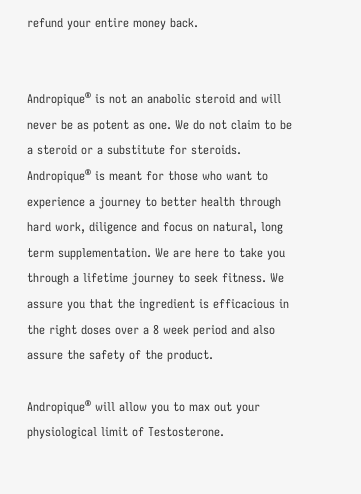refund your entire money back.


Andropique® is not an anabolic steroid and will never be as potent as one. We do not claim to be a steroid or a substitute for steroids. Andropique® is meant for those who want to experience a journey to better health through hard work, diligence and focus on natural, long term supplementation. We are here to take you through a lifetime journey to seek fitness. We assure you that the ingredient is efficacious in the right doses over a 8 week period and also assure the safety of the product.

Andropique® will allow you to max out your physiological limit of Testosterone.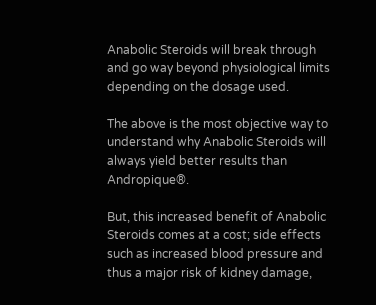Anabolic Steroids will break through and go way beyond physiological limits depending on the dosage used.

The above is the most objective way to understand why Anabolic Steroids will always yield better results than Andropique®.

But, this increased benefit of Anabolic Steroids comes at a cost; side effects such as increased blood pressure and thus a major risk of kidney damage,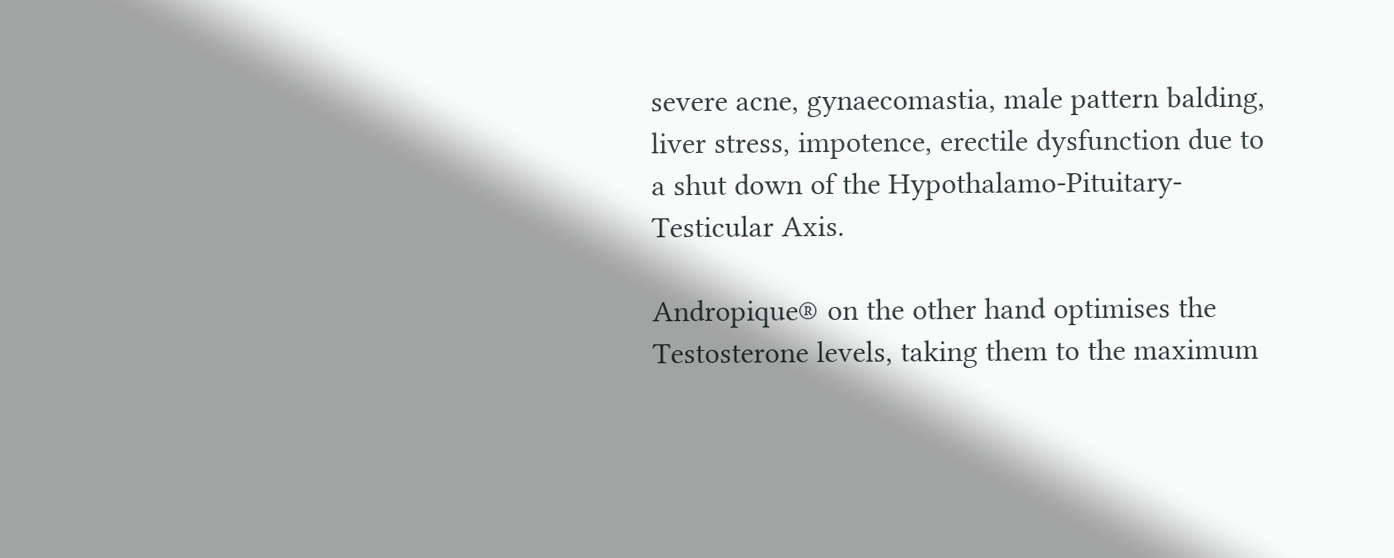severe acne, gynaecomastia, male pattern balding, liver stress, impotence, erectile dysfunction due to a shut down of the Hypothalamo-Pituitary-Testicular Axis.

Andropique® on the other hand optimises the Testosterone levels, taking them to the maximum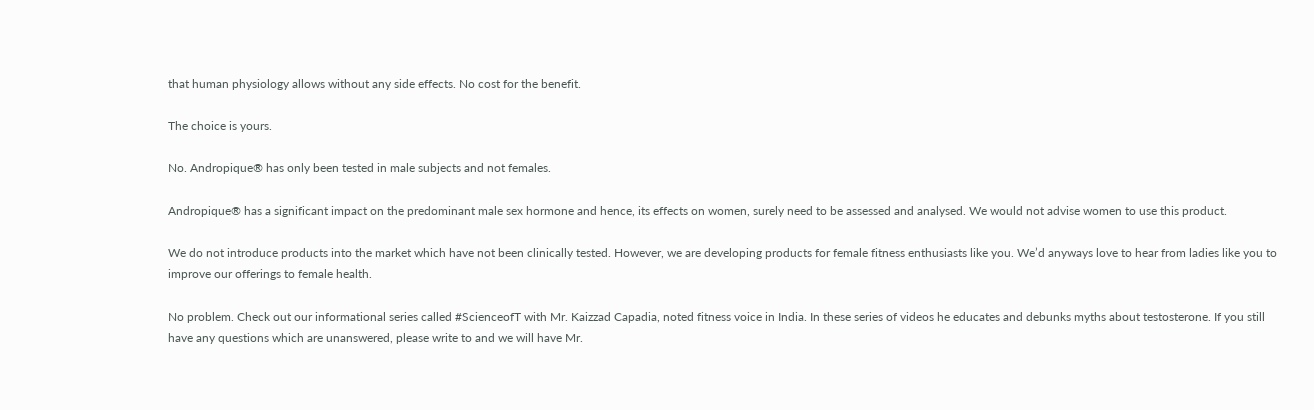that human physiology allows without any side effects. No cost for the benefit.

The choice is yours.

No. Andropique® has only been tested in male subjects and not females.

Andropique® has a significant impact on the predominant male sex hormone and hence, its effects on women, surely need to be assessed and analysed. We would not advise women to use this product.

We do not introduce products into the market which have not been clinically tested. However, we are developing products for female fitness enthusiasts like you. We’d anyways love to hear from ladies like you to improve our offerings to female health.

No problem. Check out our informational series called #ScienceofT with Mr. Kaizzad Capadia, noted fitness voice in India. In these series of videos he educates and debunks myths about testosterone. If you still have any questions which are unanswered, please write to and we will have Mr.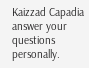Kaizzad Capadia answer your questions personally.